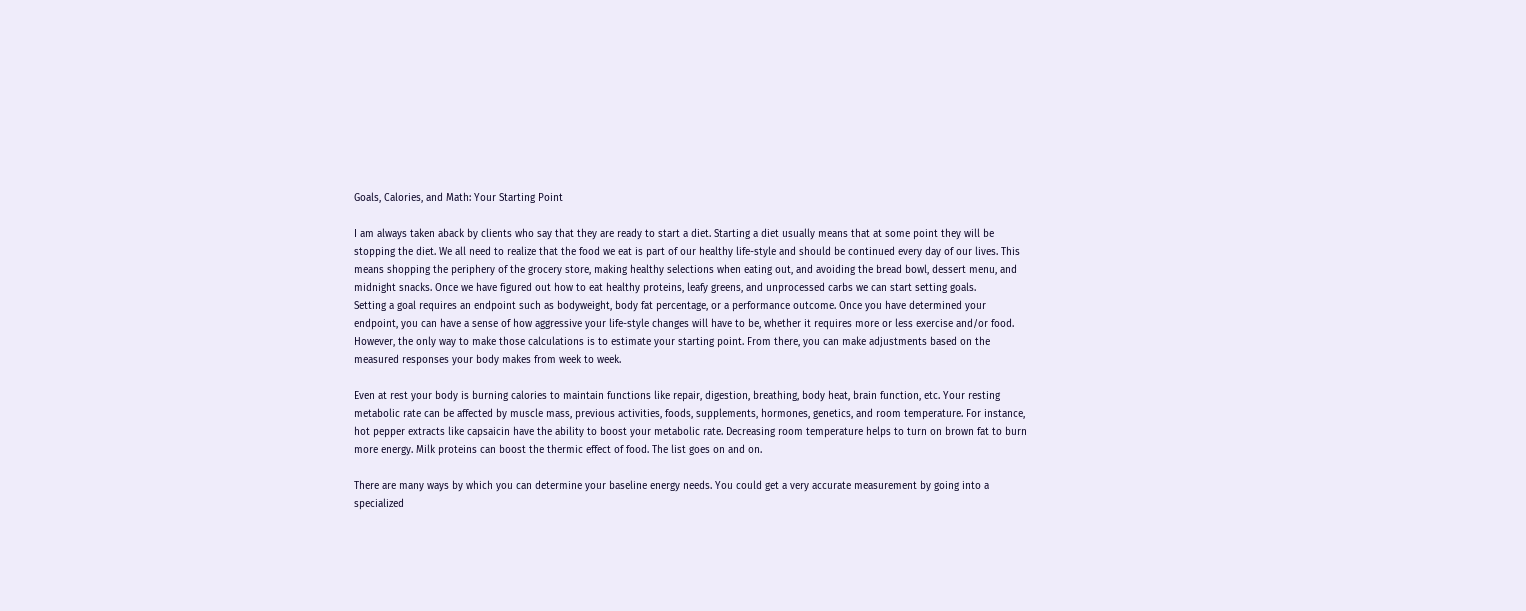Goals, Calories, and Math: Your Starting Point

I am always taken aback by clients who say that they are ready to start a diet. Starting a diet usually means that at some point they will be stopping the diet. We all need to realize that the food we eat is part of our healthy life-style and should be continued every day of our lives. This means shopping the periphery of the grocery store, making healthy selections when eating out, and avoiding the bread bowl, dessert menu, and midnight snacks. Once we have figured out how to eat healthy proteins, leafy greens, and unprocessed carbs we can start setting goals.
Setting a goal requires an endpoint such as bodyweight, body fat percentage, or a performance outcome. Once you have determined your endpoint, you can have a sense of how aggressive your life-style changes will have to be, whether it requires more or less exercise and/or food. However, the only way to make those calculations is to estimate your starting point. From there, you can make adjustments based on the measured responses your body makes from week to week.

Even at rest your body is burning calories to maintain functions like repair, digestion, breathing, body heat, brain function, etc. Your resting metabolic rate can be affected by muscle mass, previous activities, foods, supplements, hormones, genetics, and room temperature. For instance, hot pepper extracts like capsaicin have the ability to boost your metabolic rate. Decreasing room temperature helps to turn on brown fat to burn more energy. Milk proteins can boost the thermic effect of food. The list goes on and on.

There are many ways by which you can determine your baseline energy needs. You could get a very accurate measurement by going into a specialized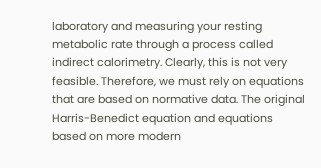laboratory and measuring your resting metabolic rate through a process called indirect calorimetry. Clearly, this is not very feasible. Therefore, we must rely on equations that are based on normative data. The original Harris-Benedict equation and equations based on more modern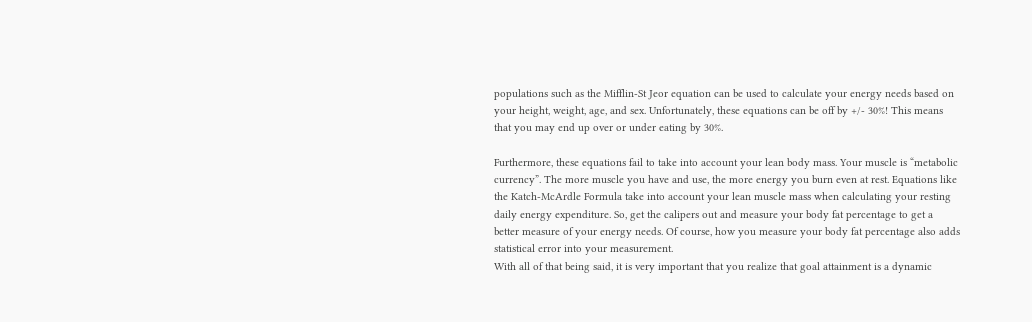populations such as the Mifflin-St Jeor equation can be used to calculate your energy needs based on your height, weight, age, and sex. Unfortunately, these equations can be off by +/- 30%! This means that you may end up over or under eating by 30%.

Furthermore, these equations fail to take into account your lean body mass. Your muscle is “metabolic currency”. The more muscle you have and use, the more energy you burn even at rest. Equations like the Katch-McArdle Formula take into account your lean muscle mass when calculating your resting daily energy expenditure. So, get the calipers out and measure your body fat percentage to get a better measure of your energy needs. Of course, how you measure your body fat percentage also adds statistical error into your measurement.
With all of that being said, it is very important that you realize that goal attainment is a dynamic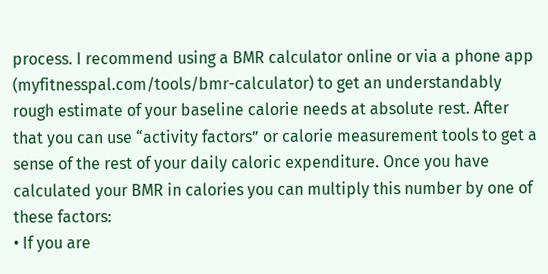process. I recommend using a BMR calculator online or via a phone app (myfitnesspal.com/tools/bmr-calculator) to get an understandably rough estimate of your baseline calorie needs at absolute rest. After that you can use “activity factors” or calorie measurement tools to get a sense of the rest of your daily caloric expenditure. Once you have calculated your BMR in calories you can multiply this number by one of these factors:
• If you are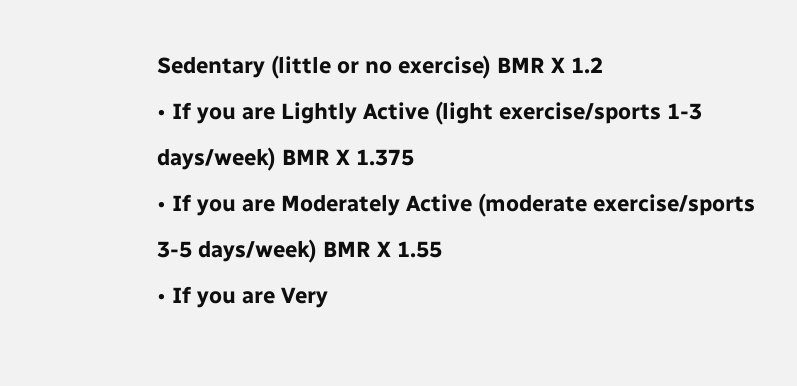Sedentary (little or no exercise) BMR X 1.2
• If you are Lightly Active (light exercise/sports 1-3 days/week) BMR X 1.375
• If you are Moderately Active (moderate exercise/sports 3-5 days/week) BMR X 1.55
• If you are Very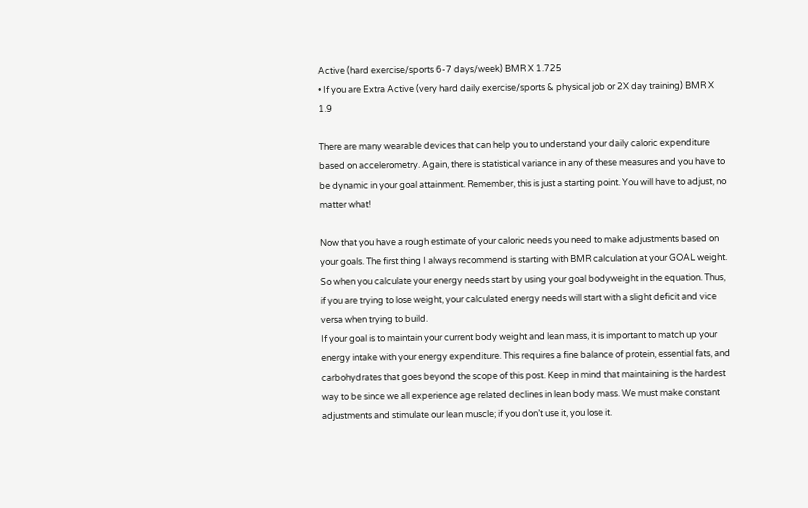Active (hard exercise/sports 6-7 days/week) BMR X 1.725
• If you are Extra Active (very hard daily exercise/sports & physical job or 2X day training) BMR X 1.9

There are many wearable devices that can help you to understand your daily caloric expenditure based on accelerometry. Again, there is statistical variance in any of these measures and you have to be dynamic in your goal attainment. Remember, this is just a starting point. You will have to adjust, no matter what!

Now that you have a rough estimate of your caloric needs you need to make adjustments based on your goals. The first thing I always recommend is starting with BMR calculation at your GOAL weight. So when you calculate your energy needs start by using your goal bodyweight in the equation. Thus, if you are trying to lose weight, your calculated energy needs will start with a slight deficit and vice versa when trying to build.
If your goal is to maintain your current body weight and lean mass, it is important to match up your energy intake with your energy expenditure. This requires a fine balance of protein, essential fats, and carbohydrates that goes beyond the scope of this post. Keep in mind that maintaining is the hardest way to be since we all experience age related declines in lean body mass. We must make constant adjustments and stimulate our lean muscle; if you don’t use it, you lose it.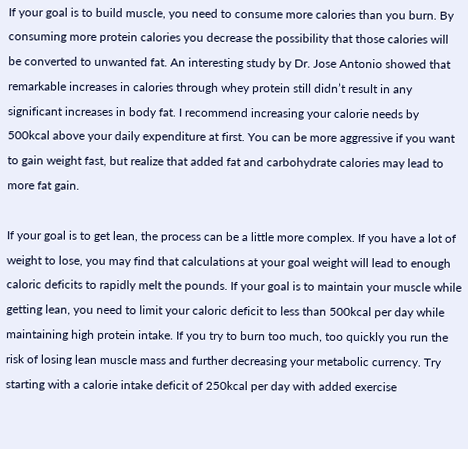If your goal is to build muscle, you need to consume more calories than you burn. By consuming more protein calories you decrease the possibility that those calories will be converted to unwanted fat. An interesting study by Dr. Jose Antonio showed that remarkable increases in calories through whey protein still didn’t result in any significant increases in body fat. I recommend increasing your calorie needs by 500kcal above your daily expenditure at first. You can be more aggressive if you want to gain weight fast, but realize that added fat and carbohydrate calories may lead to more fat gain.

If your goal is to get lean, the process can be a little more complex. If you have a lot of weight to lose, you may find that calculations at your goal weight will lead to enough caloric deficits to rapidly melt the pounds. If your goal is to maintain your muscle while getting lean, you need to limit your caloric deficit to less than 500kcal per day while maintaining high protein intake. If you try to burn too much, too quickly you run the risk of losing lean muscle mass and further decreasing your metabolic currency. Try starting with a calorie intake deficit of 250kcal per day with added exercise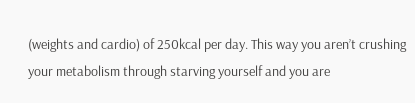(weights and cardio) of 250kcal per day. This way you aren’t crushing your metabolism through starving yourself and you are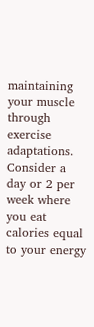maintaining your muscle through exercise adaptations. Consider a day or 2 per week where you eat calories equal to your energy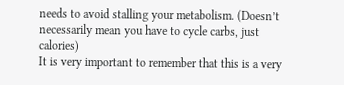needs to avoid stalling your metabolism. (Doesn’t necessarily mean you have to cycle carbs, just calories)
It is very important to remember that this is a very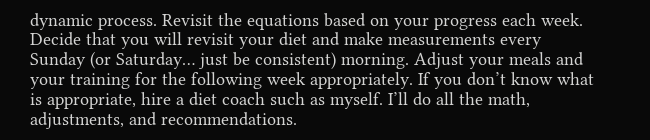dynamic process. Revisit the equations based on your progress each week. Decide that you will revisit your diet and make measurements every Sunday (or Saturday… just be consistent) morning. Adjust your meals and your training for the following week appropriately. If you don’t know what is appropriate, hire a diet coach such as myself. I’ll do all the math, adjustments, and recommendations.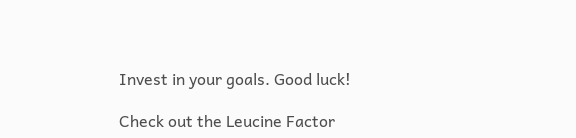Invest in your goals. Good luck!

Check out the Leucine Factor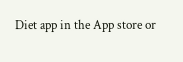Diet app in the App store or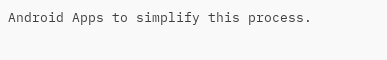Android Apps to simplify this process.